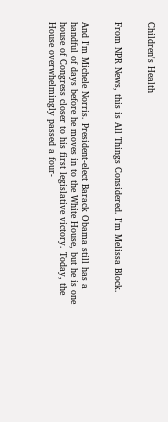Children's Health


From NPR News, this is All Things Considered. I'm Melissa Block.


And I'm Michele Norris. President-elect Barack Obama still has a handful of days before he moves in to the White House, but he is one house of Congress closer to his first legislative victory. Today, the House overwhelmingly passed a four-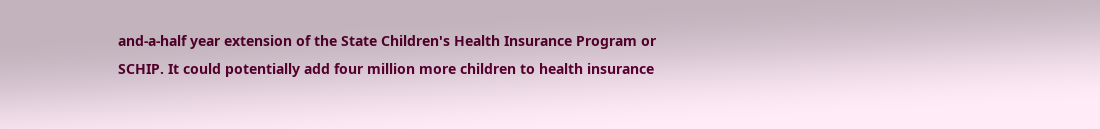and-a-half year extension of the State Children's Health Insurance Program or SCHIP. It could potentially add four million more children to health insurance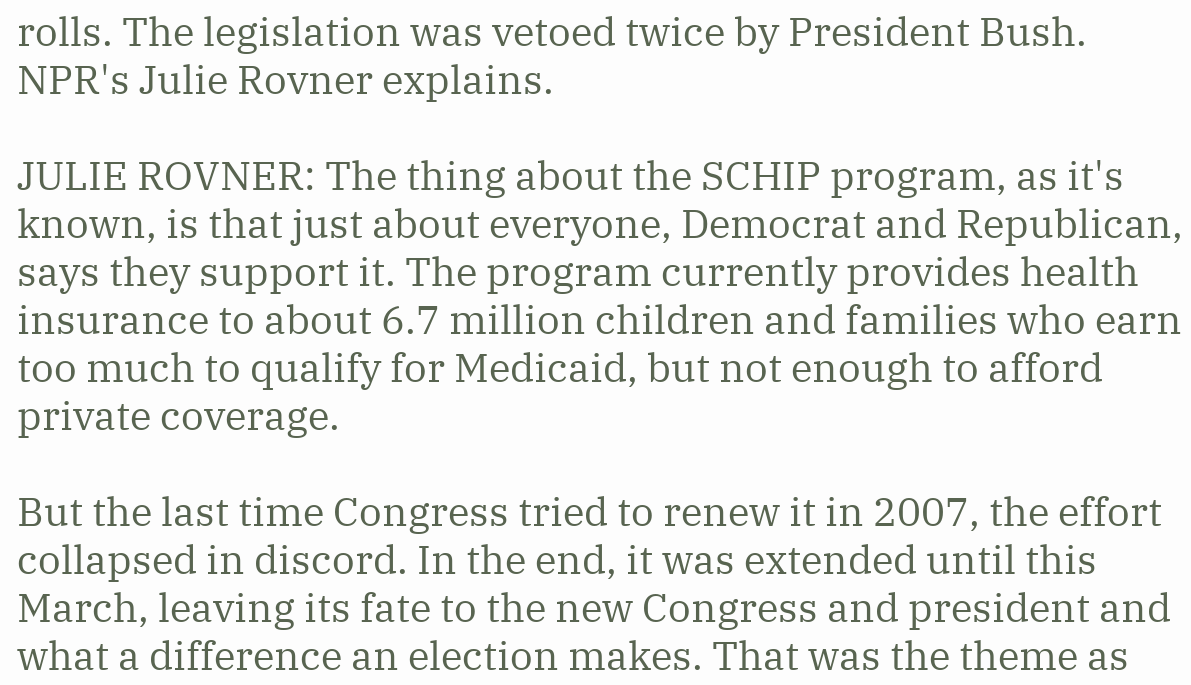rolls. The legislation was vetoed twice by President Bush. NPR's Julie Rovner explains.

JULIE ROVNER: The thing about the SCHIP program, as it's known, is that just about everyone, Democrat and Republican, says they support it. The program currently provides health insurance to about 6.7 million children and families who earn too much to qualify for Medicaid, but not enough to afford private coverage.

But the last time Congress tried to renew it in 2007, the effort collapsed in discord. In the end, it was extended until this March, leaving its fate to the new Congress and president and what a difference an election makes. That was the theme as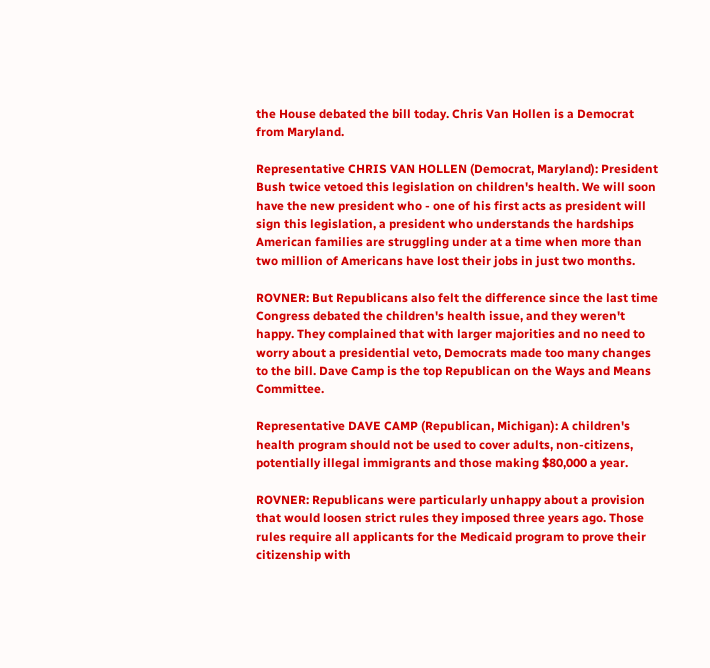the House debated the bill today. Chris Van Hollen is a Democrat from Maryland.

Representative CHRIS VAN HOLLEN (Democrat, Maryland): President Bush twice vetoed this legislation on children's health. We will soon have the new president who - one of his first acts as president will sign this legislation, a president who understands the hardships American families are struggling under at a time when more than two million of Americans have lost their jobs in just two months.

ROVNER: But Republicans also felt the difference since the last time Congress debated the children's health issue, and they weren't happy. They complained that with larger majorities and no need to worry about a presidential veto, Democrats made too many changes to the bill. Dave Camp is the top Republican on the Ways and Means Committee.

Representative DAVE CAMP (Republican, Michigan): A children's health program should not be used to cover adults, non-citizens, potentially illegal immigrants and those making $80,000 a year.

ROVNER: Republicans were particularly unhappy about a provision that would loosen strict rules they imposed three years ago. Those rules require all applicants for the Medicaid program to prove their citizenship with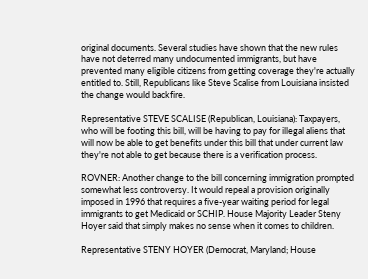original documents. Several studies have shown that the new rules have not deterred many undocumented immigrants, but have prevented many eligible citizens from getting coverage they're actually entitled to. Still, Republicans like Steve Scalise from Louisiana insisted the change would backfire.

Representative STEVE SCALISE (Republican, Louisiana): Taxpayers, who will be footing this bill, will be having to pay for illegal aliens that will now be able to get benefits under this bill that under current law they're not able to get because there is a verification process.

ROVNER: Another change to the bill concerning immigration prompted somewhat less controversy. It would repeal a provision originally imposed in 1996 that requires a five-year waiting period for legal immigrants to get Medicaid or SCHIP. House Majority Leader Steny Hoyer said that simply makes no sense when it comes to children.

Representative STENY HOYER (Democrat, Maryland; House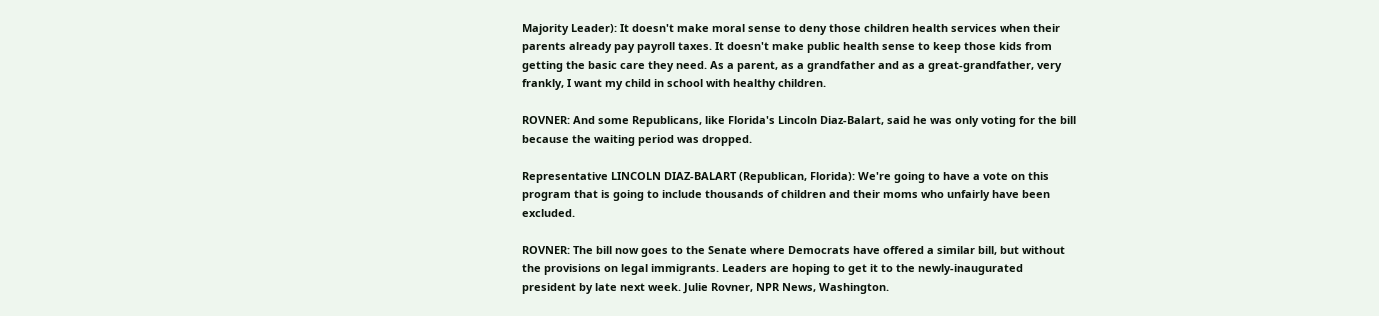Majority Leader): It doesn't make moral sense to deny those children health services when their parents already pay payroll taxes. It doesn't make public health sense to keep those kids from getting the basic care they need. As a parent, as a grandfather and as a great-grandfather, very frankly, I want my child in school with healthy children.

ROVNER: And some Republicans, like Florida's Lincoln Diaz-Balart, said he was only voting for the bill because the waiting period was dropped.

Representative LINCOLN DIAZ-BALART (Republican, Florida): We're going to have a vote on this program that is going to include thousands of children and their moms who unfairly have been excluded.

ROVNER: The bill now goes to the Senate where Democrats have offered a similar bill, but without the provisions on legal immigrants. Leaders are hoping to get it to the newly-inaugurated president by late next week. Julie Rovner, NPR News, Washington.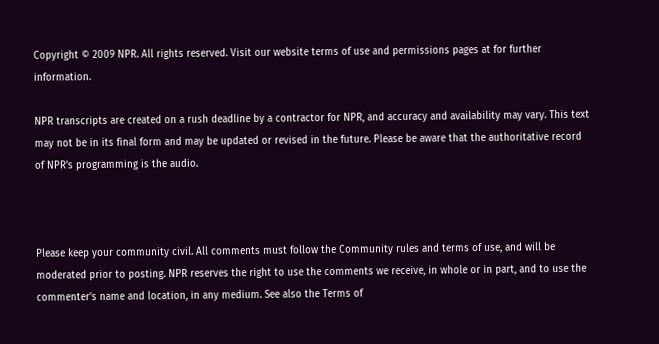Copyright © 2009 NPR. All rights reserved. Visit our website terms of use and permissions pages at for further information.

NPR transcripts are created on a rush deadline by a contractor for NPR, and accuracy and availability may vary. This text may not be in its final form and may be updated or revised in the future. Please be aware that the authoritative record of NPR’s programming is the audio.



Please keep your community civil. All comments must follow the Community rules and terms of use, and will be moderated prior to posting. NPR reserves the right to use the comments we receive, in whole or in part, and to use the commenter's name and location, in any medium. See also the Terms of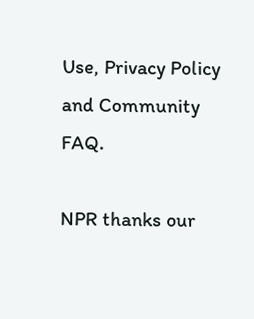Use, Privacy Policy and Community FAQ.

NPR thanks our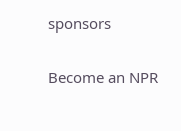sponsors

Become an NPR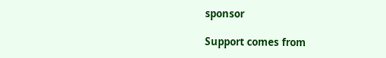sponsor

Support comes from